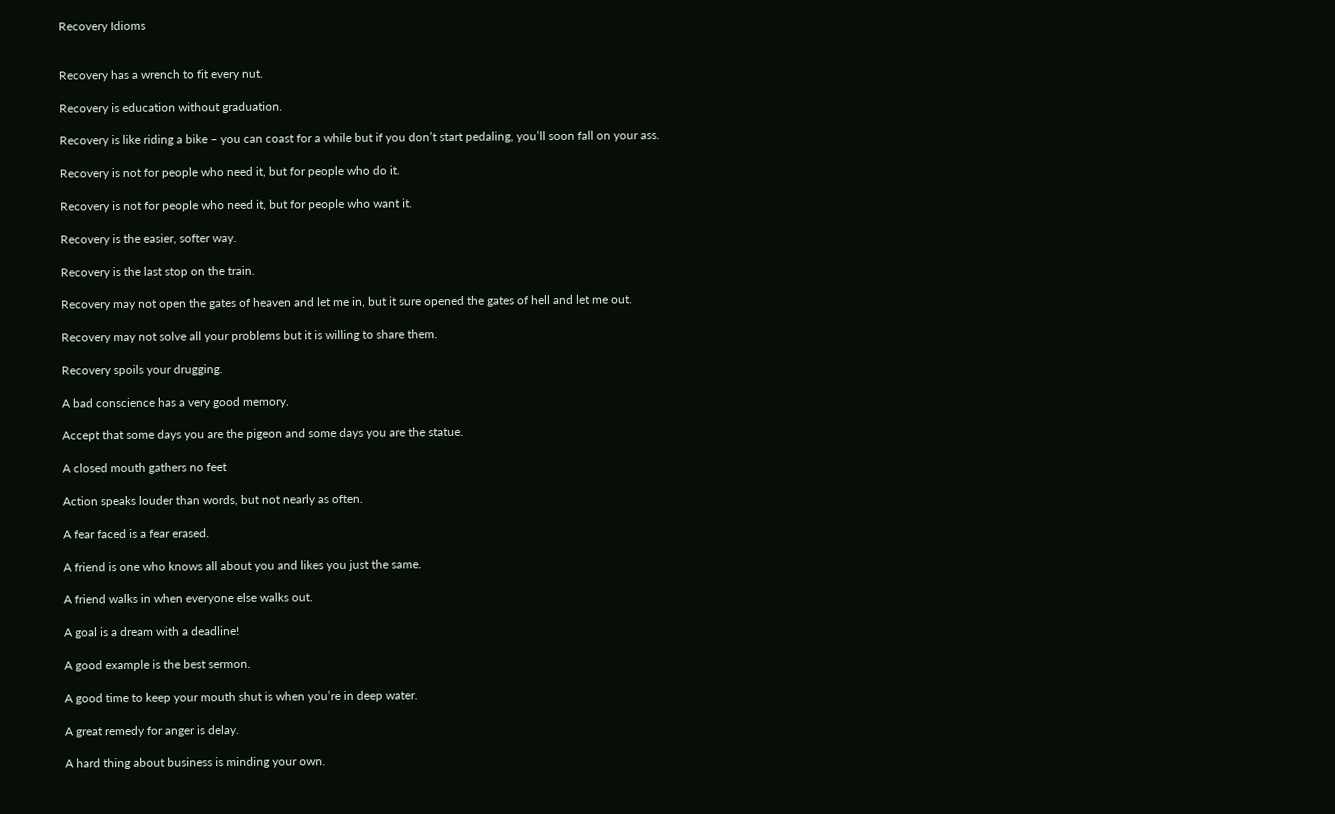Recovery Idioms


Recovery has a wrench to fit every nut.

Recovery is education without graduation.

Recovery is like riding a bike – you can coast for a while but if you don’t start pedaling, you’ll soon fall on your ass.

Recovery is not for people who need it, but for people who do it.

Recovery is not for people who need it, but for people who want it.

Recovery is the easier, softer way.

Recovery is the last stop on the train.

Recovery may not open the gates of heaven and let me in, but it sure opened the gates of hell and let me out.

Recovery may not solve all your problems but it is willing to share them.

Recovery spoils your drugging.

A bad conscience has a very good memory.

Accept that some days you are the pigeon and some days you are the statue.

A closed mouth gathers no feet

Action speaks louder than words, but not nearly as often.

A fear faced is a fear erased.

A friend is one who knows all about you and likes you just the same.

A friend walks in when everyone else walks out.

A goal is a dream with a deadline!

A good example is the best sermon.

A good time to keep your mouth shut is when you’re in deep water.

A great remedy for anger is delay.

A hard thing about business is minding your own.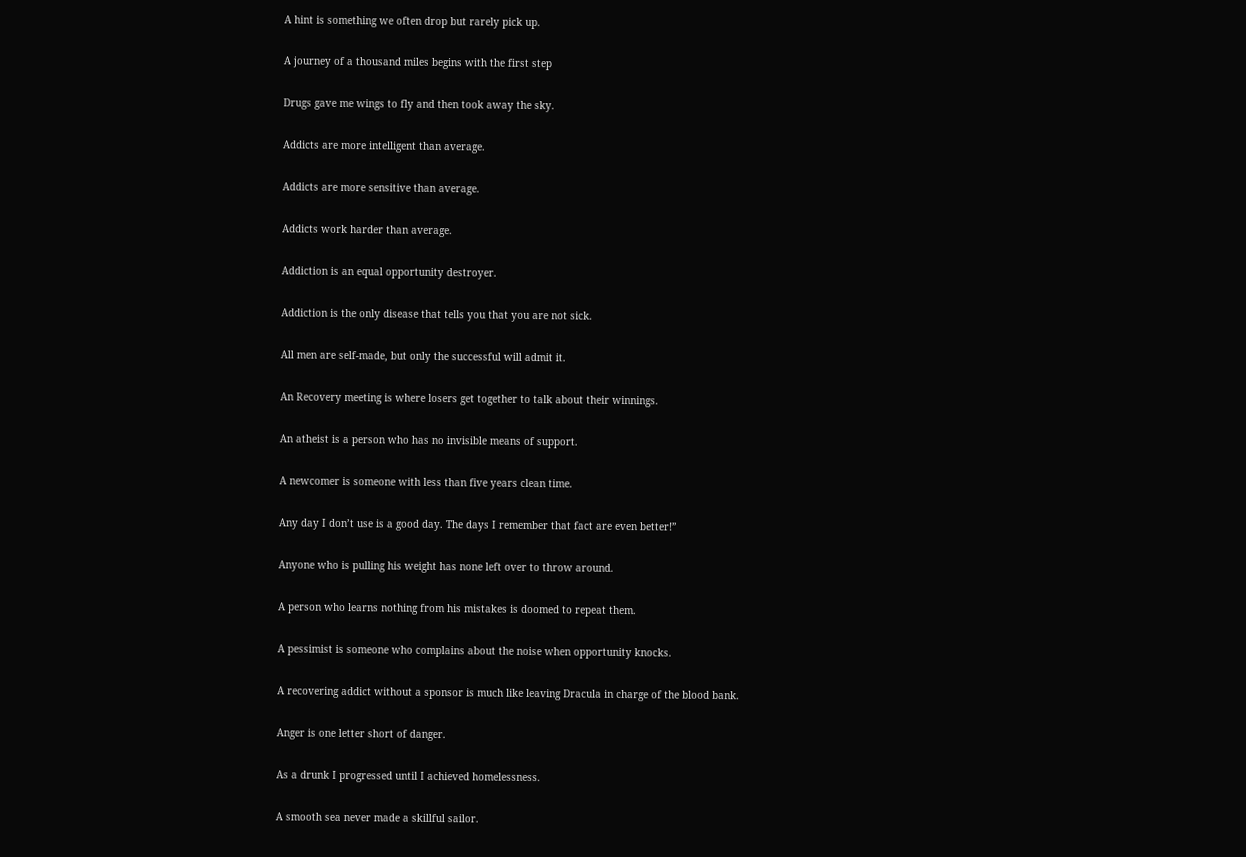A hint is something we often drop but rarely pick up.

A journey of a thousand miles begins with the first step

Drugs gave me wings to fly and then took away the sky.

Addicts are more intelligent than average.

Addicts are more sensitive than average.

Addicts work harder than average.

Addiction is an equal opportunity destroyer.

Addiction is the only disease that tells you that you are not sick.

All men are self-made, but only the successful will admit it.

An Recovery meeting is where losers get together to talk about their winnings.

An atheist is a person who has no invisible means of support.

A newcomer is someone with less than five years clean time.

Any day I don’t use is a good day. The days I remember that fact are even better!”

Anyone who is pulling his weight has none left over to throw around.

A person who learns nothing from his mistakes is doomed to repeat them.

A pessimist is someone who complains about the noise when opportunity knocks.

A recovering addict without a sponsor is much like leaving Dracula in charge of the blood bank.

Anger is one letter short of danger.

As a drunk I progressed until I achieved homelessness.

A smooth sea never made a skillful sailor.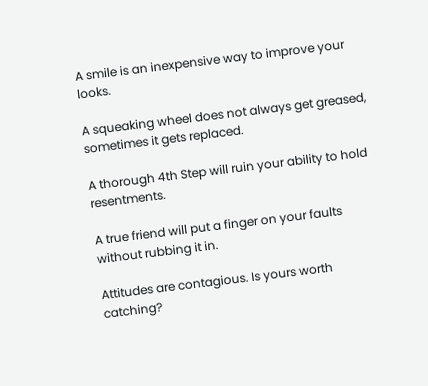A smile is an inexpensive way to improve your looks.

A squeaking wheel does not always get greased, sometimes it gets replaced.

A thorough 4th Step will ruin your ability to hold resentments.

A true friend will put a finger on your faults without rubbing it in.

Attitudes are contagious. Is yours worth catching?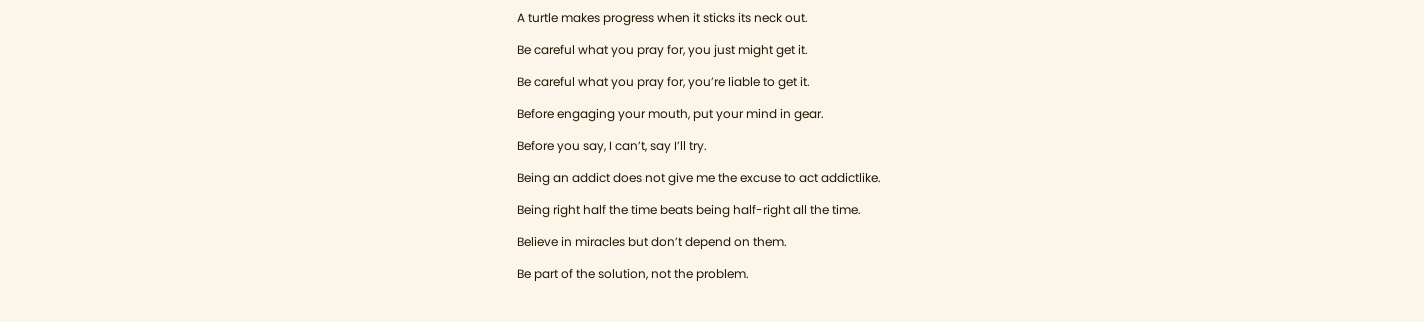A turtle makes progress when it sticks its neck out.

Be careful what you pray for, you just might get it.

Be careful what you pray for, you’re liable to get it.

Before engaging your mouth, put your mind in gear.

Before you say, I can’t, say I’ll try.

Being an addict does not give me the excuse to act addictlike.

Being right half the time beats being half-right all the time.

Believe in miracles but don’t depend on them.

Be part of the solution, not the problem.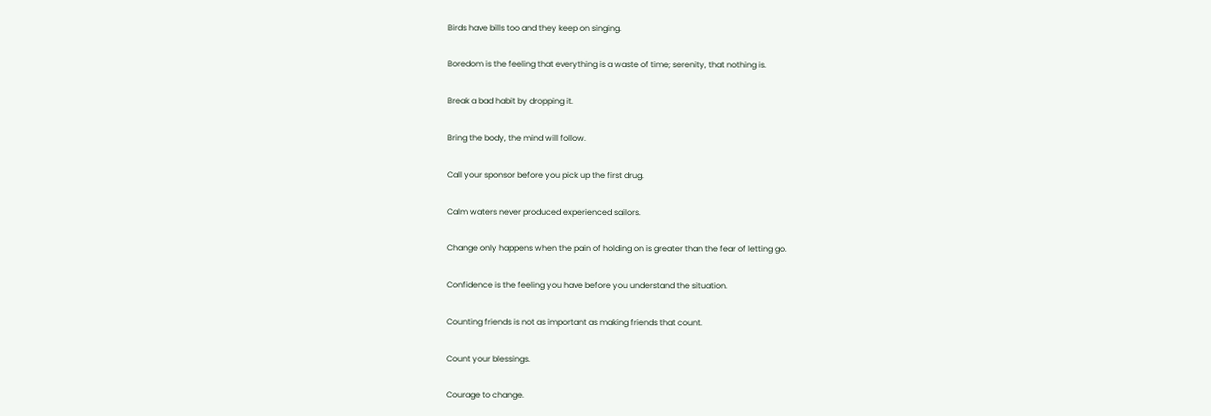Birds have bills too and they keep on singing.

Boredom is the feeling that everything is a waste of time; serenity, that nothing is.

Break a bad habit by dropping it.

Bring the body, the mind will follow.

Call your sponsor before you pick up the first drug.

Calm waters never produced experienced sailors.

Change only happens when the pain of holding on is greater than the fear of letting go.

Confidence is the feeling you have before you understand the situation.

Counting friends is not as important as making friends that count.

Count your blessings.

Courage to change.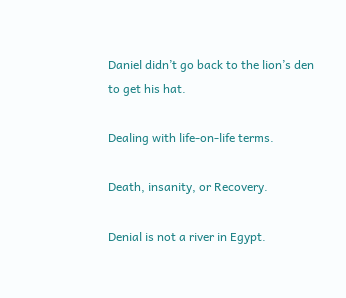Daniel didn’t go back to the lion’s den to get his hat.

Dealing with life-on-life terms.

Death, insanity, or Recovery.

Denial is not a river in Egypt.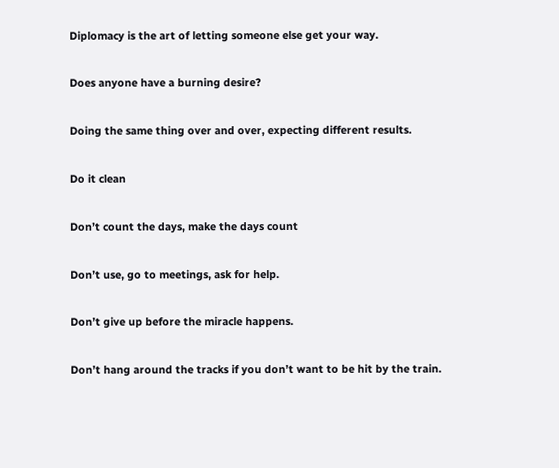Diplomacy is the art of letting someone else get your way.

Does anyone have a burning desire?

Doing the same thing over and over, expecting different results.

Do it clean

Don’t count the days, make the days count

Don’t use, go to meetings, ask for help.

Don’t give up before the miracle happens.

Don’t hang around the tracks if you don’t want to be hit by the train.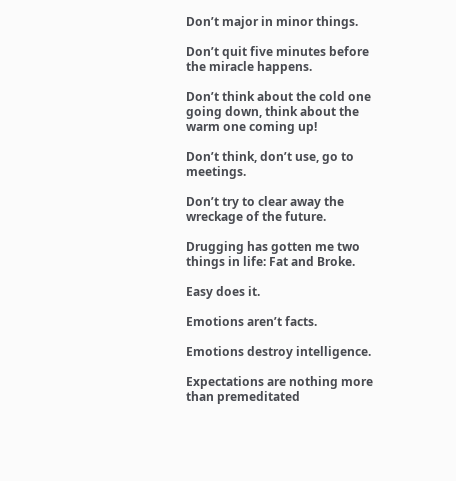Don’t major in minor things.

Don’t quit five minutes before the miracle happens.

Don’t think about the cold one going down, think about the warm one coming up!

Don’t think, don’t use, go to meetings.

Don’t try to clear away the wreckage of the future.

Drugging has gotten me two things in life: Fat and Broke.

Easy does it.

Emotions aren’t facts.

Emotions destroy intelligence.

Expectations are nothing more than premeditated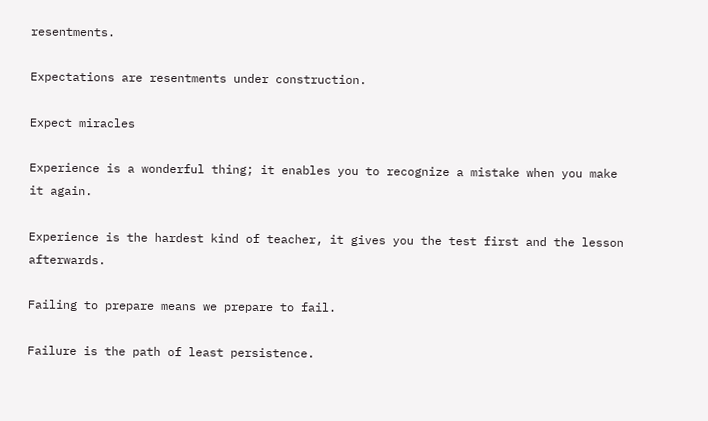resentments.

Expectations are resentments under construction.

Expect miracles

Experience is a wonderful thing; it enables you to recognize a mistake when you make it again.

Experience is the hardest kind of teacher, it gives you the test first and the lesson afterwards.

Failing to prepare means we prepare to fail.

Failure is the path of least persistence.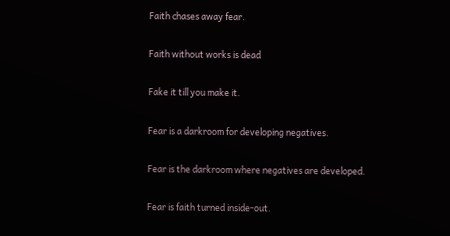Faith chases away fear.

Faith without works is dead

Fake it till you make it.

Fear is a darkroom for developing negatives.

Fear is the darkroom where negatives are developed.

Fear is faith turned inside-out.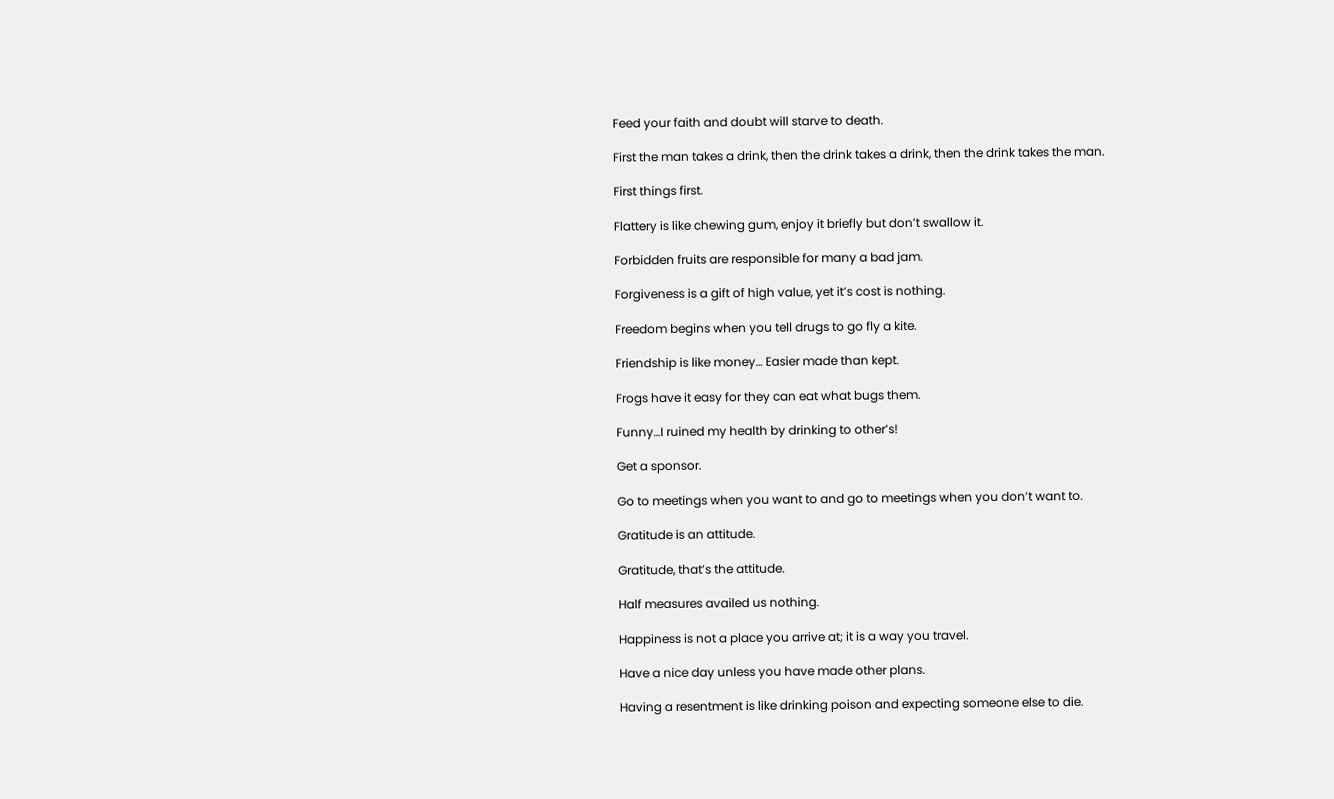Feed your faith and doubt will starve to death.

First the man takes a drink, then the drink takes a drink, then the drink takes the man.

First things first.

Flattery is like chewing gum, enjoy it briefly but don’t swallow it.

Forbidden fruits are responsible for many a bad jam.

Forgiveness is a gift of high value, yet it’s cost is nothing.

Freedom begins when you tell drugs to go fly a kite.

Friendship is like money… Easier made than kept.

Frogs have it easy for they can eat what bugs them.

Funny…I ruined my health by drinking to other’s!

Get a sponsor.

Go to meetings when you want to and go to meetings when you don’t want to.

Gratitude is an attitude.

Gratitude, that’s the attitude.

Half measures availed us nothing.

Happiness is not a place you arrive at; it is a way you travel.

Have a nice day unless you have made other plans.

Having a resentment is like drinking poison and expecting someone else to die.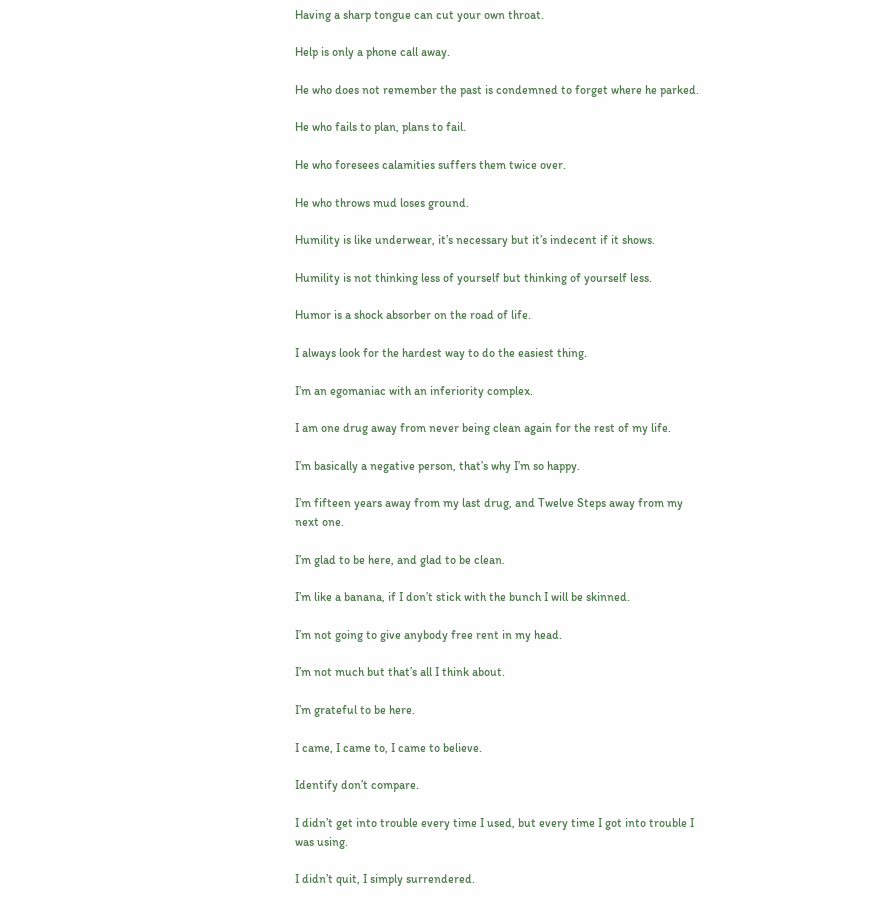Having a sharp tongue can cut your own throat.

Help is only a phone call away.

He who does not remember the past is condemned to forget where he parked.

He who fails to plan, plans to fail.

He who foresees calamities suffers them twice over.

He who throws mud loses ground.

Humility is like underwear, it’s necessary but it’s indecent if it shows.

Humility is not thinking less of yourself but thinking of yourself less.

Humor is a shock absorber on the road of life.

I always look for the hardest way to do the easiest thing.

I’m an egomaniac with an inferiority complex.

I am one drug away from never being clean again for the rest of my life.

I’m basically a negative person, that’s why I’m so happy.

I’m fifteen years away from my last drug, and Twelve Steps away from my next one.

I’m glad to be here, and glad to be clean.

I’m like a banana, if I don’t stick with the bunch I will be skinned.

I’m not going to give anybody free rent in my head.

I’m not much but that’s all I think about.

I’m grateful to be here.

I came, I came to, I came to believe.

Identify don’t compare.

I didn’t get into trouble every time I used, but every time I got into trouble I was using.

I didn’t quit, I simply surrendered.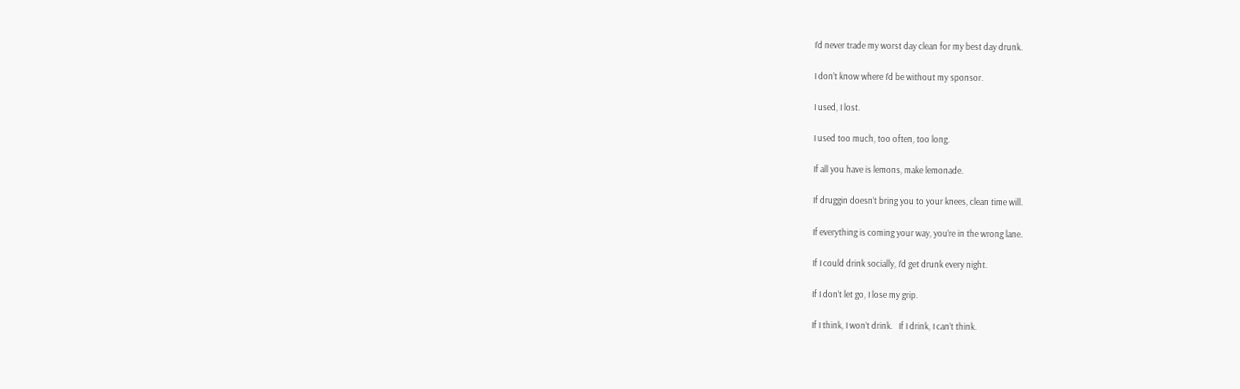I’d never trade my worst day clean for my best day drunk.

I don’t know where I’d be without my sponsor.

I used, I lost.

I used too much, too often, too long.

If all you have is lemons, make lemonade.

If druggin doesn’t bring you to your knees, clean time will.

If everything is coming your way, you’re in the wrong lane.

If I could drink socially, I’d get drunk every night.

If I don’t let go, I lose my grip.

If I think, I won’t drink.   If I drink, I can’t think.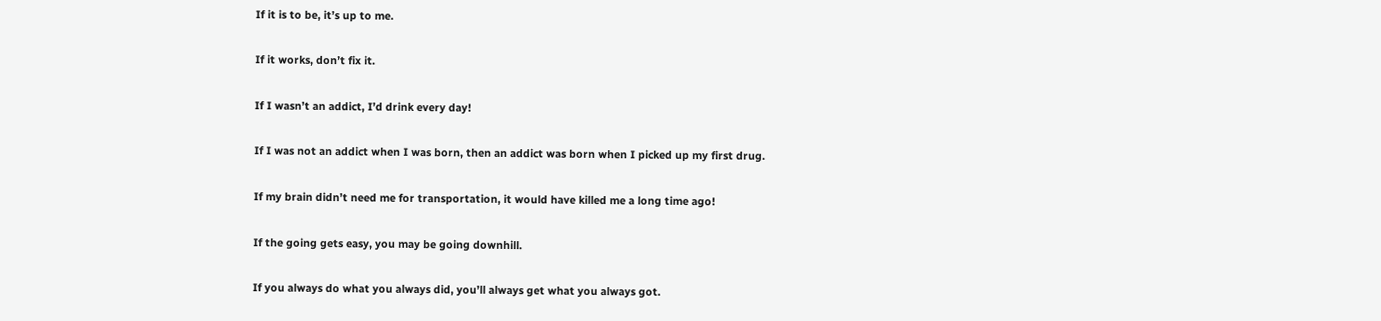If it is to be, it’s up to me.

If it works, don’t fix it.

If I wasn’t an addict, I’d drink every day!

If I was not an addict when I was born, then an addict was born when I picked up my first drug.

If my brain didn’t need me for transportation, it would have killed me a long time ago!

If the going gets easy, you may be going downhill.

If you always do what you always did, you’ll always get what you always got.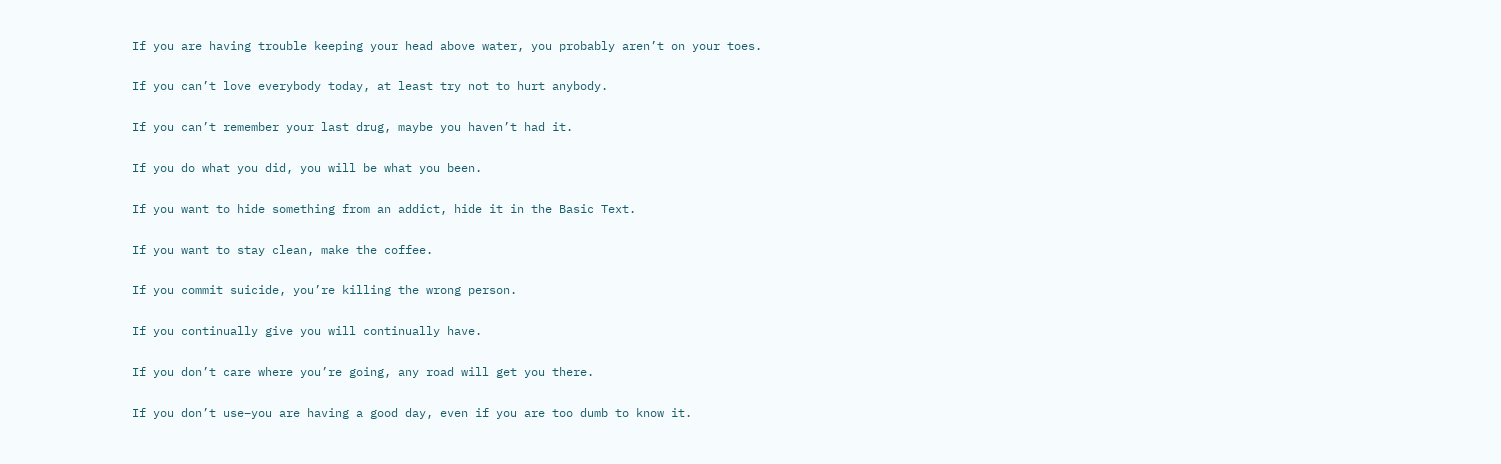If you are having trouble keeping your head above water, you probably aren’t on your toes.

If you can’t love everybody today, at least try not to hurt anybody.

If you can’t remember your last drug, maybe you haven’t had it.

If you do what you did, you will be what you been.

If you want to hide something from an addict, hide it in the Basic Text.

If you want to stay clean, make the coffee.

If you commit suicide, you’re killing the wrong person.

If you continually give you will continually have.

If you don’t care where you’re going, any road will get you there.

If you don’t use–you are having a good day, even if you are too dumb to know it.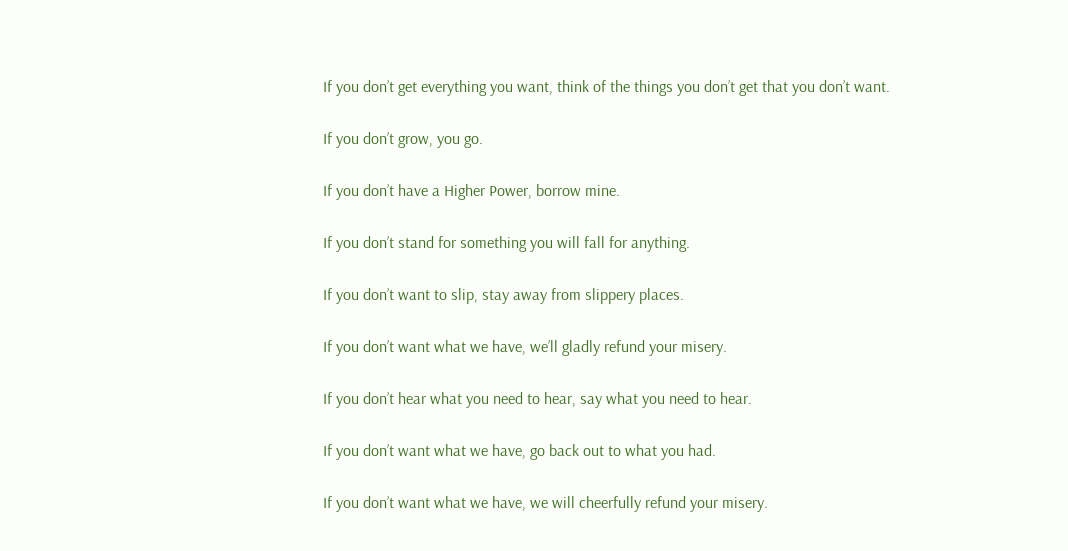If you don’t get everything you want, think of the things you don’t get that you don’t want.

If you don’t grow, you go.

If you don’t have a Higher Power, borrow mine.

If you don’t stand for something you will fall for anything.

If you don’t want to slip, stay away from slippery places.

If you don’t want what we have, we’ll gladly refund your misery.

If you don’t hear what you need to hear, say what you need to hear.

If you don’t want what we have, go back out to what you had.

If you don’t want what we have, we will cheerfully refund your misery.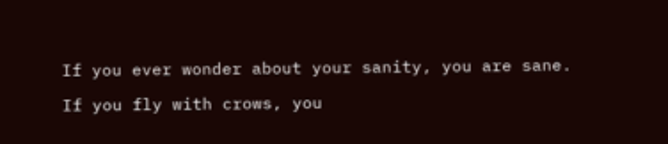If you ever wonder about your sanity, you are sane.

If you fly with crows, you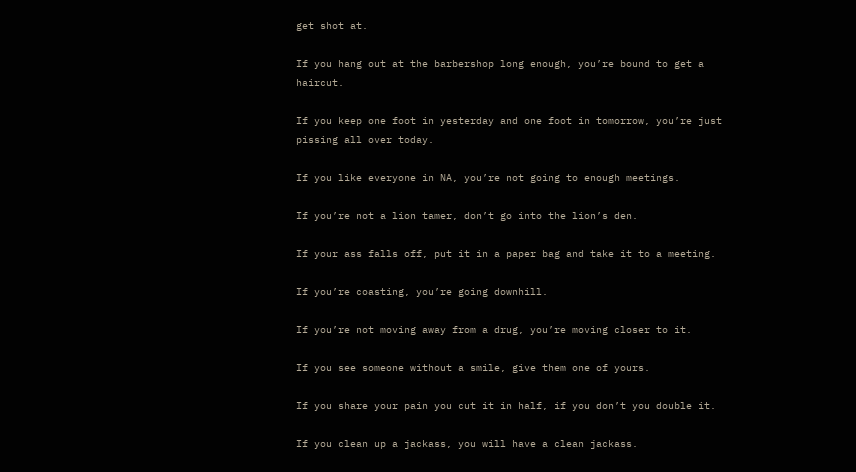get shot at.

If you hang out at the barbershop long enough, you’re bound to get a haircut.

If you keep one foot in yesterday and one foot in tomorrow, you’re just pissing all over today.

If you like everyone in NA, you’re not going to enough meetings.

If you’re not a lion tamer, don’t go into the lion’s den.

If your ass falls off, put it in a paper bag and take it to a meeting.

If you’re coasting, you’re going downhill.

If you’re not moving away from a drug, you’re moving closer to it.

If you see someone without a smile, give them one of yours.

If you share your pain you cut it in half, if you don’t you double it.

If you clean up a jackass, you will have a clean jackass.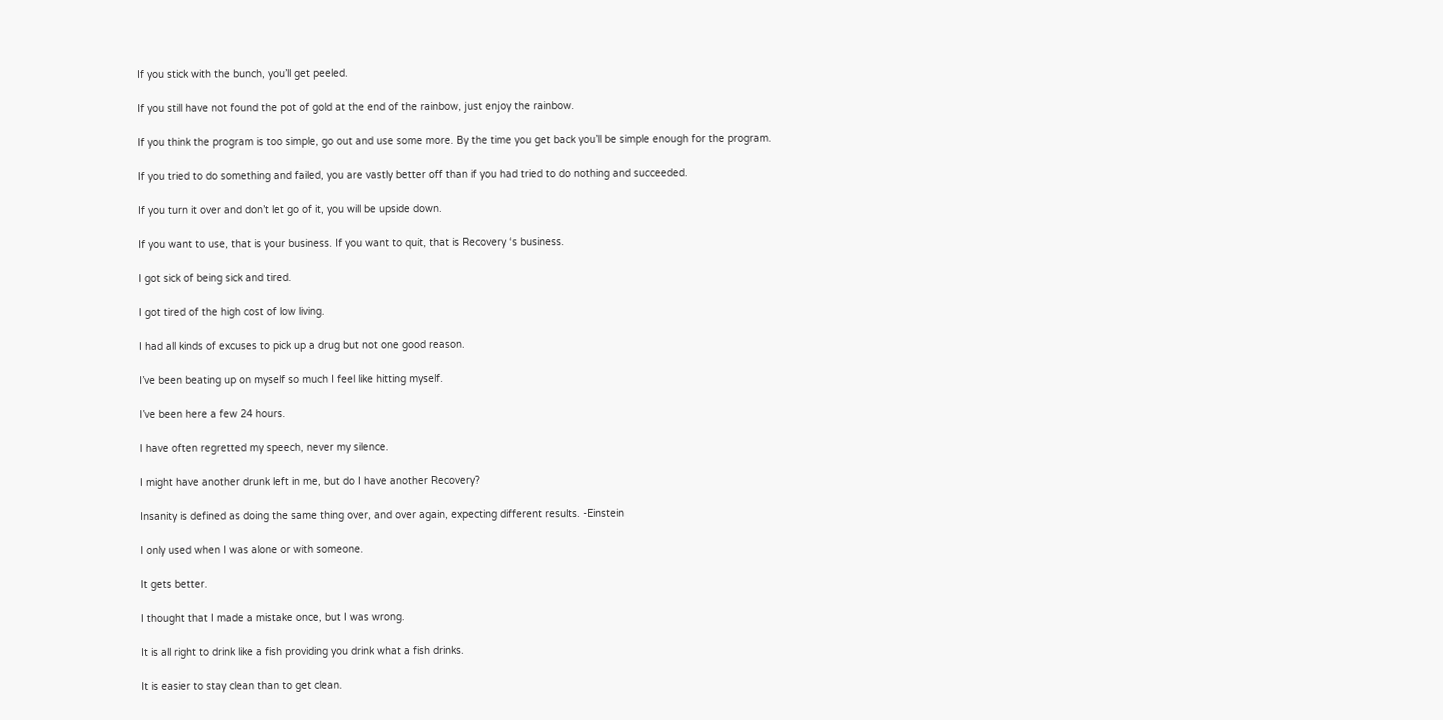If you stick with the bunch, you’ll get peeled.

If you still have not found the pot of gold at the end of the rainbow, just enjoy the rainbow.

If you think the program is too simple, go out and use some more. By the time you get back you’ll be simple enough for the program.

If you tried to do something and failed, you are vastly better off than if you had tried to do nothing and succeeded.

If you turn it over and don’t let go of it, you will be upside down.

If you want to use, that is your business. If you want to quit, that is Recovery ‘s business.

I got sick of being sick and tired.

I got tired of the high cost of low living.

I had all kinds of excuses to pick up a drug but not one good reason.

I’ve been beating up on myself so much I feel like hitting myself.

I’ve been here a few 24 hours.

I have often regretted my speech, never my silence.

I might have another drunk left in me, but do I have another Recovery?

Insanity is defined as doing the same thing over, and over again, expecting different results. -Einstein

I only used when I was alone or with someone.

It gets better.

I thought that I made a mistake once, but I was wrong.

It is all right to drink like a fish providing you drink what a fish drinks.

It is easier to stay clean than to get clean.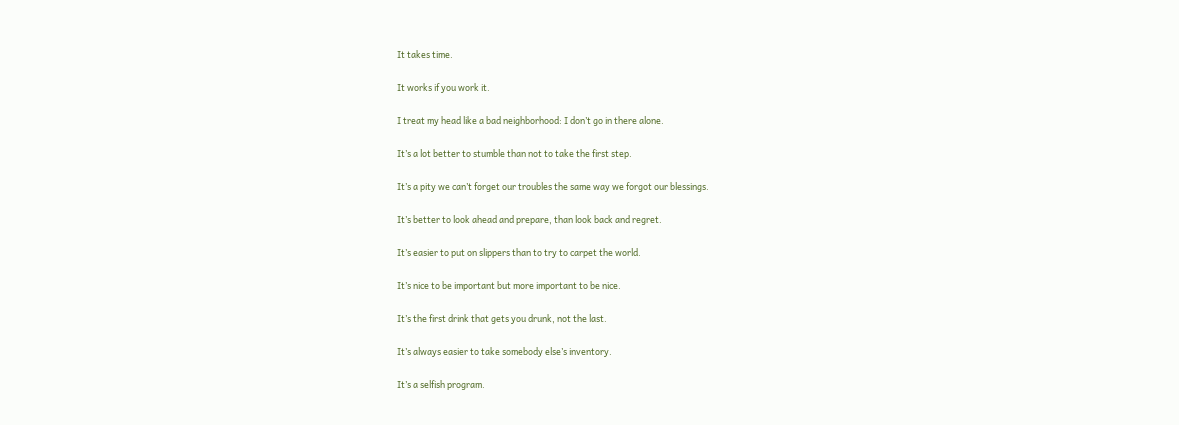It takes time.

It works if you work it.

I treat my head like a bad neighborhood: I don’t go in there alone.

It’s a lot better to stumble than not to take the first step.

It’s a pity we can’t forget our troubles the same way we forgot our blessings.

It’s better to look ahead and prepare, than look back and regret.

It’s easier to put on slippers than to try to carpet the world.

It’s nice to be important but more important to be nice.

It’s the first drink that gets you drunk, not the last.

It’s always easier to take somebody else’s inventory.

It’s a selfish program.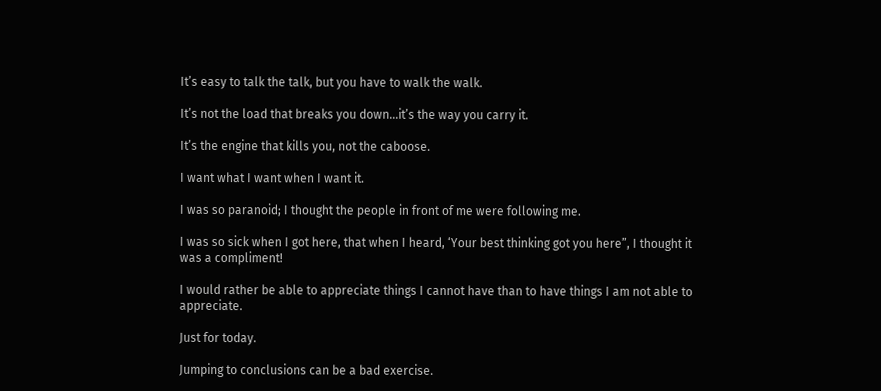It’s easy to talk the talk, but you have to walk the walk.

It’s not the load that breaks you down…it’s the way you carry it.

It’s the engine that kills you, not the caboose.

I want what I want when I want it.

I was so paranoid; I thought the people in front of me were following me.

I was so sick when I got here, that when I heard, ‘Your best thinking got you here”, I thought it was a compliment!

I would rather be able to appreciate things I cannot have than to have things I am not able to appreciate.

Just for today.

Jumping to conclusions can be a bad exercise.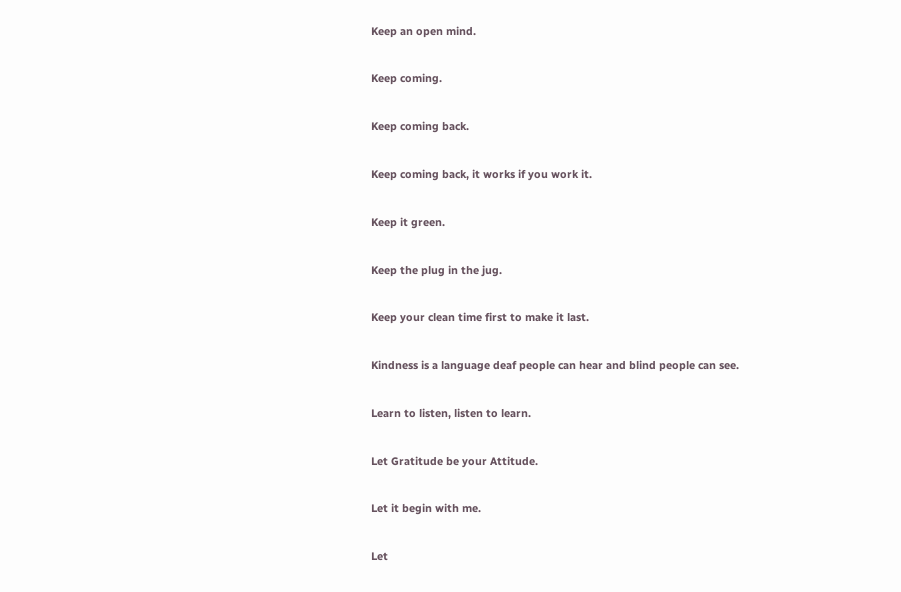Keep an open mind.

Keep coming.

Keep coming back.

Keep coming back, it works if you work it.

Keep it green.

Keep the plug in the jug.

Keep your clean time first to make it last.

Kindness is a language deaf people can hear and blind people can see.

Learn to listen, listen to learn.

Let Gratitude be your Attitude.

Let it begin with me.

Let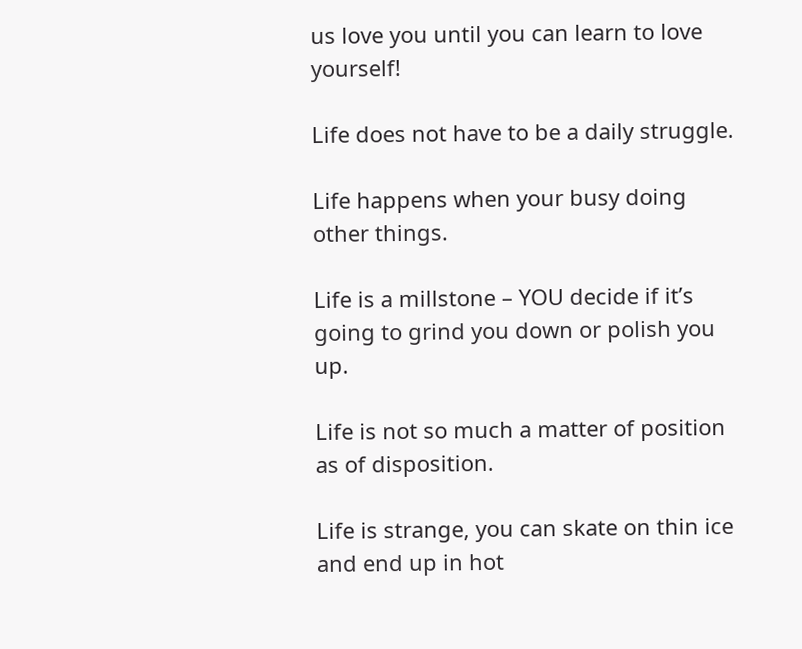us love you until you can learn to love yourself!

Life does not have to be a daily struggle.

Life happens when your busy doing other things.

Life is a millstone – YOU decide if it’s going to grind you down or polish you up.

Life is not so much a matter of position as of disposition.

Life is strange, you can skate on thin ice and end up in hot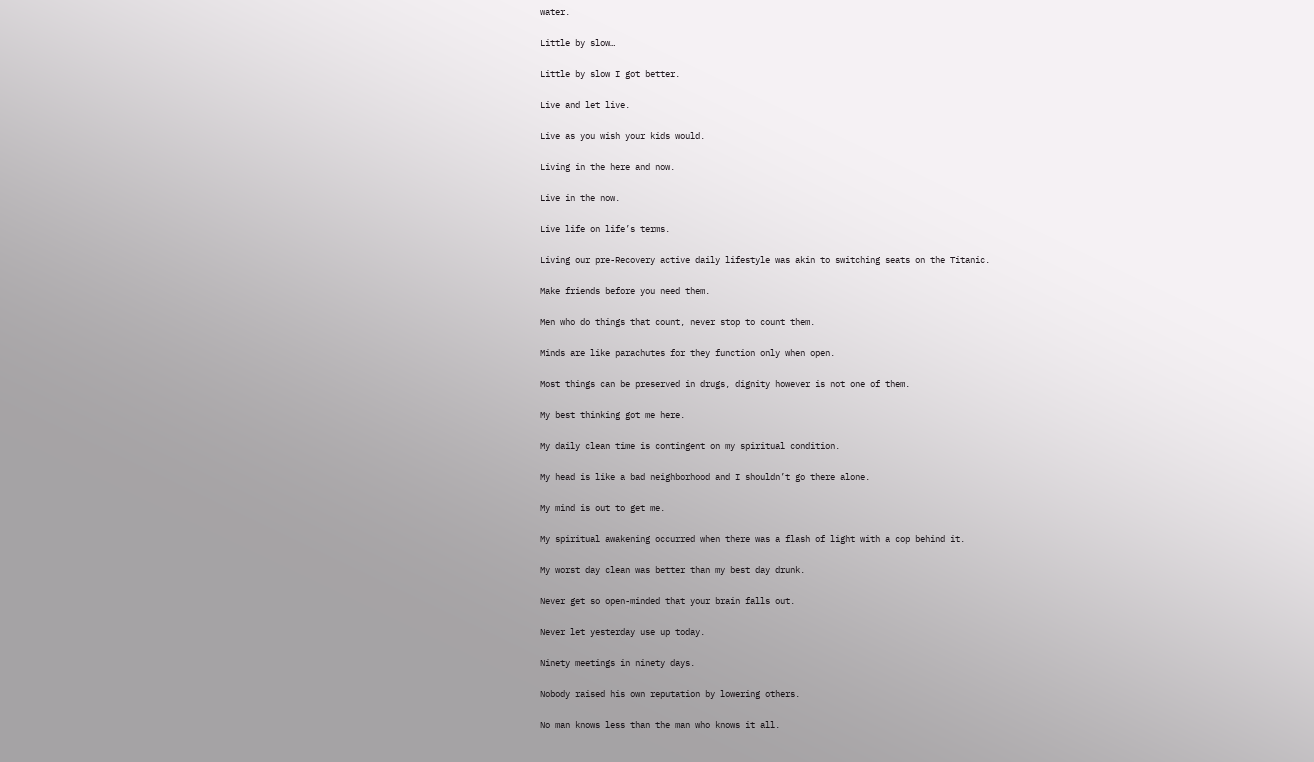water.

Little by slow…

Little by slow I got better.

Live and let live.

Live as you wish your kids would.

Living in the here and now.

Live in the now.

Live life on life’s terms.

Living our pre-Recovery active daily lifestyle was akin to switching seats on the Titanic.

Make friends before you need them.

Men who do things that count, never stop to count them.

Minds are like parachutes for they function only when open.

Most things can be preserved in drugs, dignity however is not one of them.

My best thinking got me here.

My daily clean time is contingent on my spiritual condition.

My head is like a bad neighborhood and I shouldn’t go there alone.

My mind is out to get me.

My spiritual awakening occurred when there was a flash of light with a cop behind it.

My worst day clean was better than my best day drunk.

Never get so open-minded that your brain falls out.

Never let yesterday use up today.

Ninety meetings in ninety days.

Nobody raised his own reputation by lowering others.

No man knows less than the man who knows it all.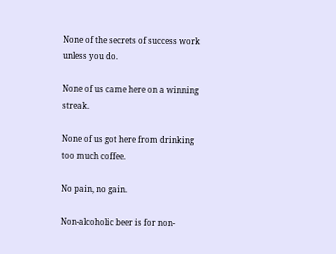None of the secrets of success work unless you do.

None of us came here on a winning streak.

None of us got here from drinking too much coffee.

No pain, no gain.

Non-alcoholic beer is for non-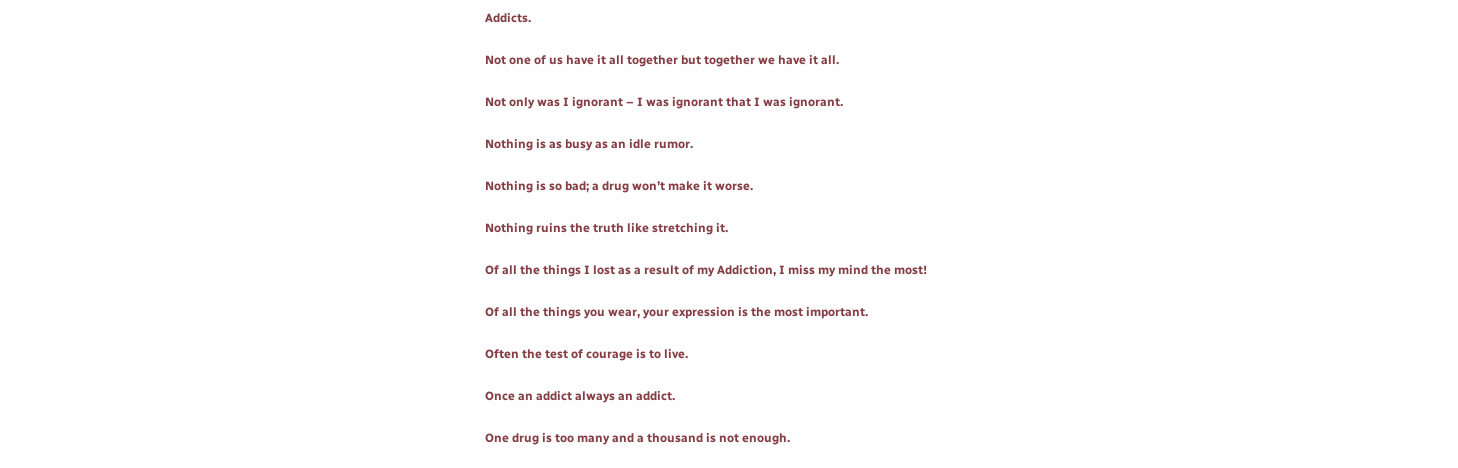Addicts.

Not one of us have it all together but together we have it all.

Not only was I ignorant – I was ignorant that I was ignorant.

Nothing is as busy as an idle rumor.

Nothing is so bad; a drug won’t make it worse.

Nothing ruins the truth like stretching it.

Of all the things I lost as a result of my Addiction, I miss my mind the most!

Of all the things you wear, your expression is the most important.

Often the test of courage is to live.

Once an addict always an addict.

One drug is too many and a thousand is not enough.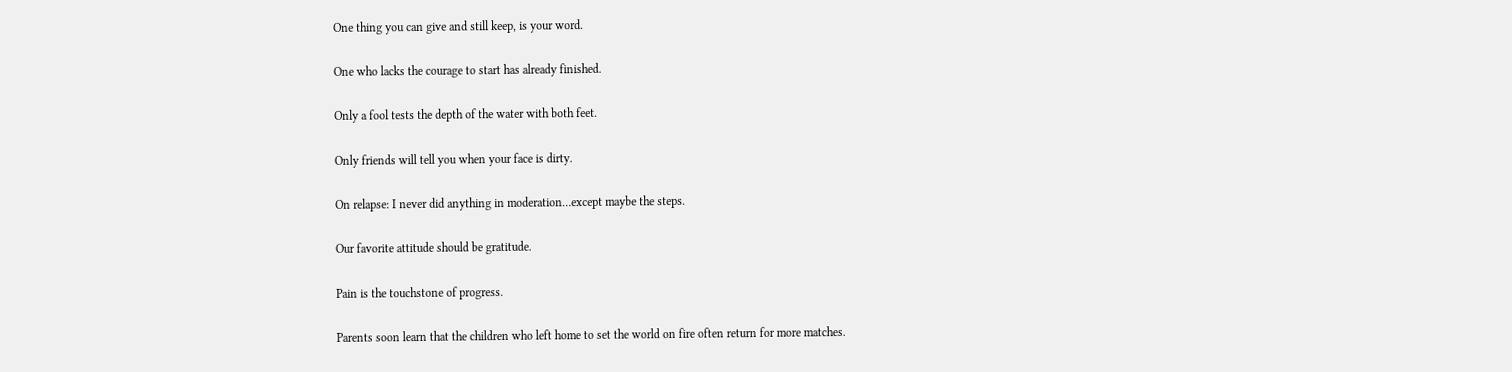One thing you can give and still keep, is your word.

One who lacks the courage to start has already finished.

Only a fool tests the depth of the water with both feet.

Only friends will tell you when your face is dirty.

On relapse: I never did anything in moderation…except maybe the steps.

Our favorite attitude should be gratitude.

Pain is the touchstone of progress.

Parents soon learn that the children who left home to set the world on fire often return for more matches.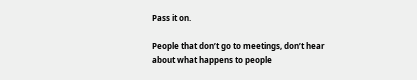Pass it on.

People that don’t go to meetings, don’t hear about what happens to people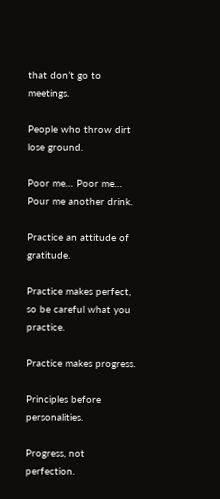that don’t go to meetings.

People who throw dirt lose ground.

Poor me… Poor me… Pour me another drink.

Practice an attitude of gratitude.

Practice makes perfect, so be careful what you practice.

Practice makes progress.

Principles before personalities.

Progress, not perfection.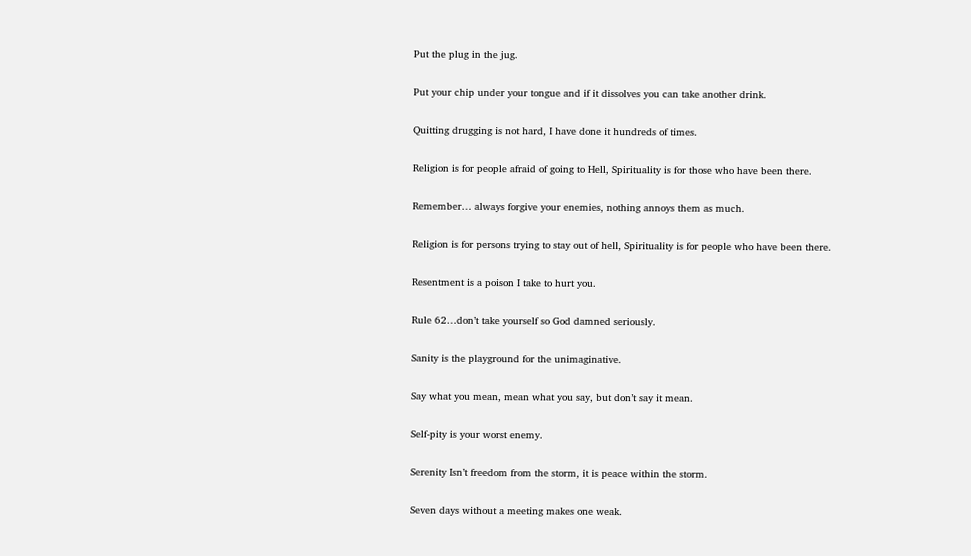Put the plug in the jug.

Put your chip under your tongue and if it dissolves you can take another drink.

Quitting drugging is not hard, I have done it hundreds of times.

Religion is for people afraid of going to Hell, Spirituality is for those who have been there.

Remember… always forgive your enemies, nothing annoys them as much.

Religion is for persons trying to stay out of hell, Spirituality is for people who have been there.

Resentment is a poison I take to hurt you.

Rule 62…don’t take yourself so God damned seriously.

Sanity is the playground for the unimaginative.

Say what you mean, mean what you say, but don’t say it mean.

Self-pity is your worst enemy.

Serenity Isn’t freedom from the storm, it is peace within the storm.

Seven days without a meeting makes one weak.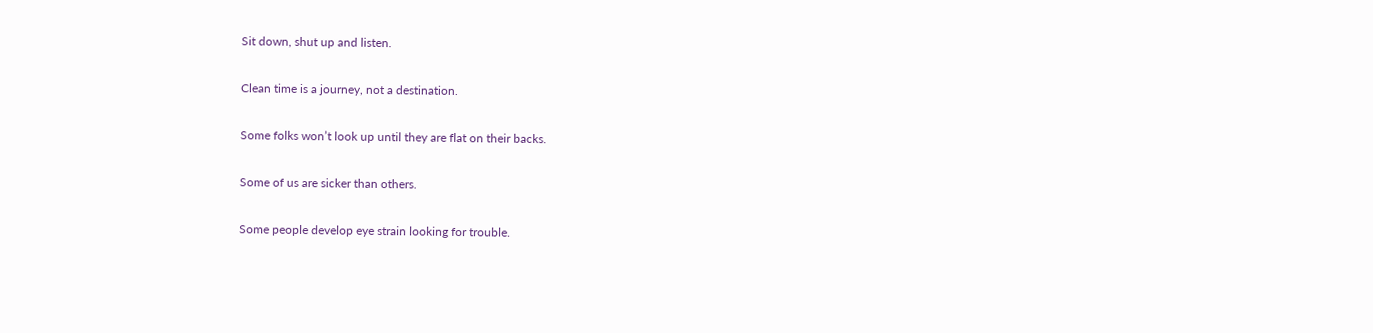Sit down, shut up and listen.

Clean time is a journey, not a destination.

Some folks won’t look up until they are flat on their backs.

Some of us are sicker than others.

Some people develop eye strain looking for trouble.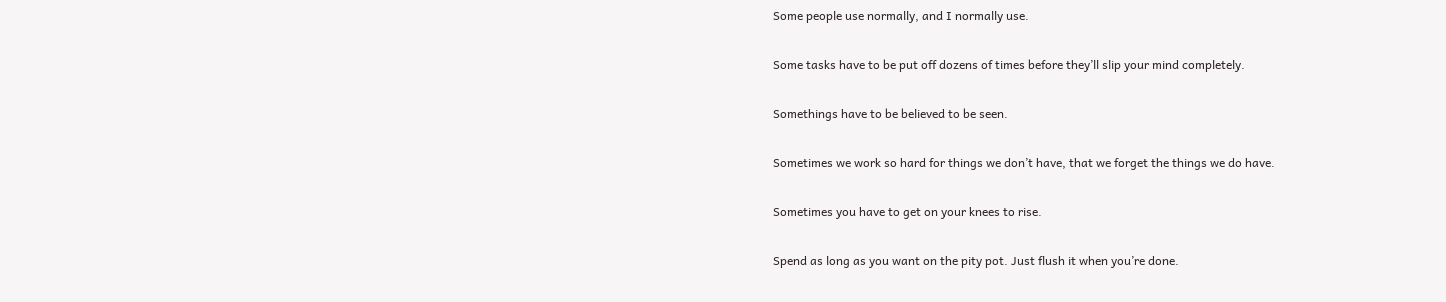Some people use normally, and I normally use.

Some tasks have to be put off dozens of times before they’ll slip your mind completely.

Somethings have to be believed to be seen.

Sometimes we work so hard for things we don’t have, that we forget the things we do have.

Sometimes you have to get on your knees to rise.

Spend as long as you want on the pity pot. Just flush it when you’re done.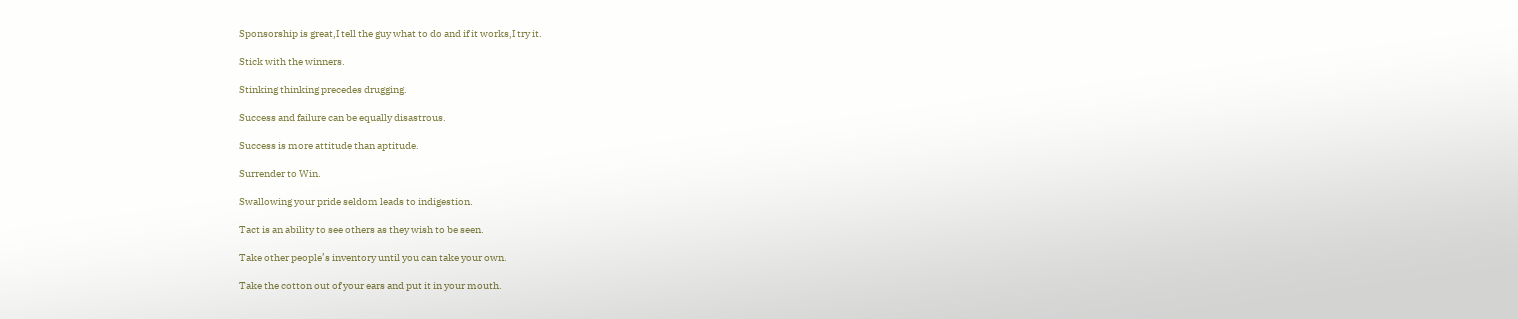Sponsorship is great,I tell the guy what to do and if it works,I try it.

Stick with the winners.

Stinking thinking precedes drugging.

Success and failure can be equally disastrous.

Success is more attitude than aptitude.

Surrender to Win.

Swallowing your pride seldom leads to indigestion.

Tact is an ability to see others as they wish to be seen.

Take other people’s inventory until you can take your own.

Take the cotton out of your ears and put it in your mouth.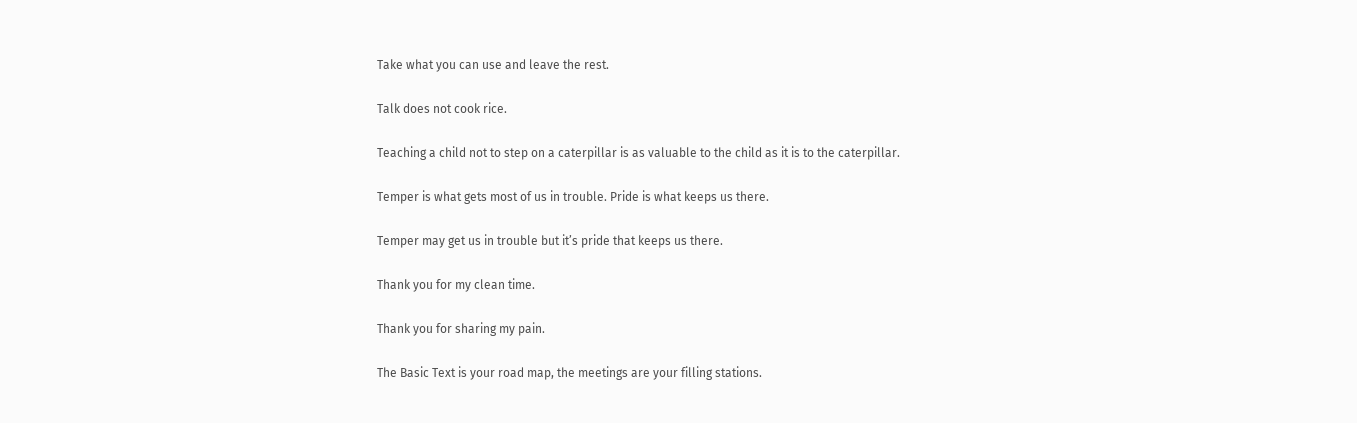Take what you can use and leave the rest.

Talk does not cook rice.

Teaching a child not to step on a caterpillar is as valuable to the child as it is to the caterpillar.

Temper is what gets most of us in trouble. Pride is what keeps us there.

Temper may get us in trouble but it’s pride that keeps us there.

Thank you for my clean time.

Thank you for sharing my pain.

The Basic Text is your road map, the meetings are your filling stations.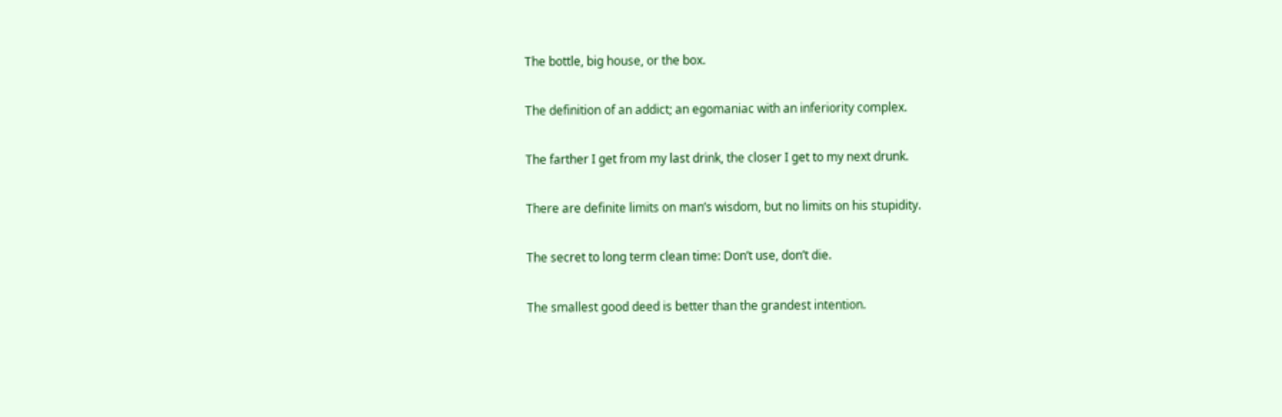The bottle, big house, or the box.

The definition of an addict; an egomaniac with an inferiority complex.

The farther I get from my last drink, the closer I get to my next drunk.

There are definite limits on man’s wisdom, but no limits on his stupidity.

The secret to long term clean time: Don’t use, don’t die.

The smallest good deed is better than the grandest intention.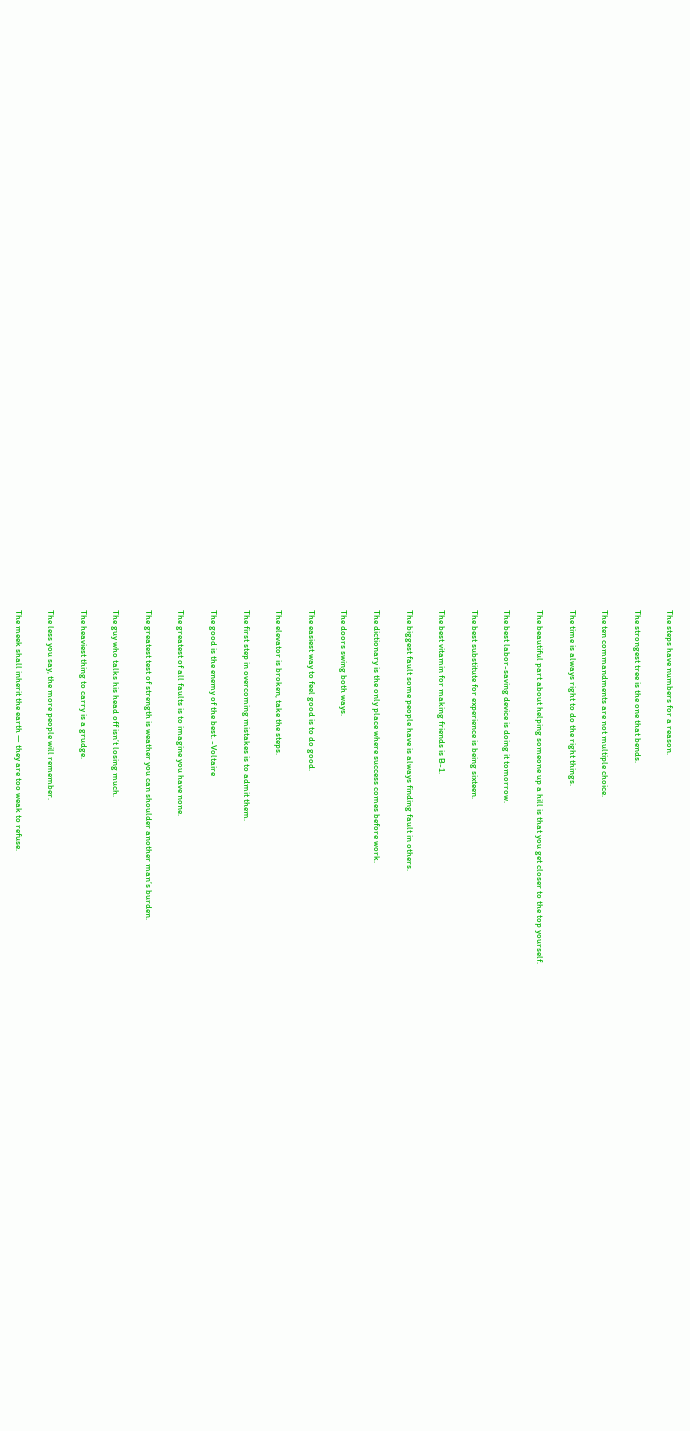The steps have numbers for a reason.

The strongest tree is the one that bends.

The ten commandments are not multiple choice.

The time is always right to do the right things.

The beautiful part about helping someone up a hill is that you get closer to the top yourself.

The best labor-saving device is doing it tomorrow.

The best substitute for experience is being sixteen.

The best vitamin for making friends is B-1.

The biggest fault some people have is always finding fault in others.

The dictionary is the only place where success comes before work.

The doors swing both ways.

The easiest way to feel good is to do good.

The elevator is broken, take the steps.

The first step in overcoming mistakes is to admit them.

The good is the enemy of the best. -Voltaire

The greatest of all faults is to imagine you have none.

The greatest test of strength is weather you can shoulder another man’s burden.

The guy who talks his head off isn’t losing much.

The heaviest thing to carry is a grudge.

The less you say, the more people will remember.

The meek shall inherit the earth — they are too weak to refuse.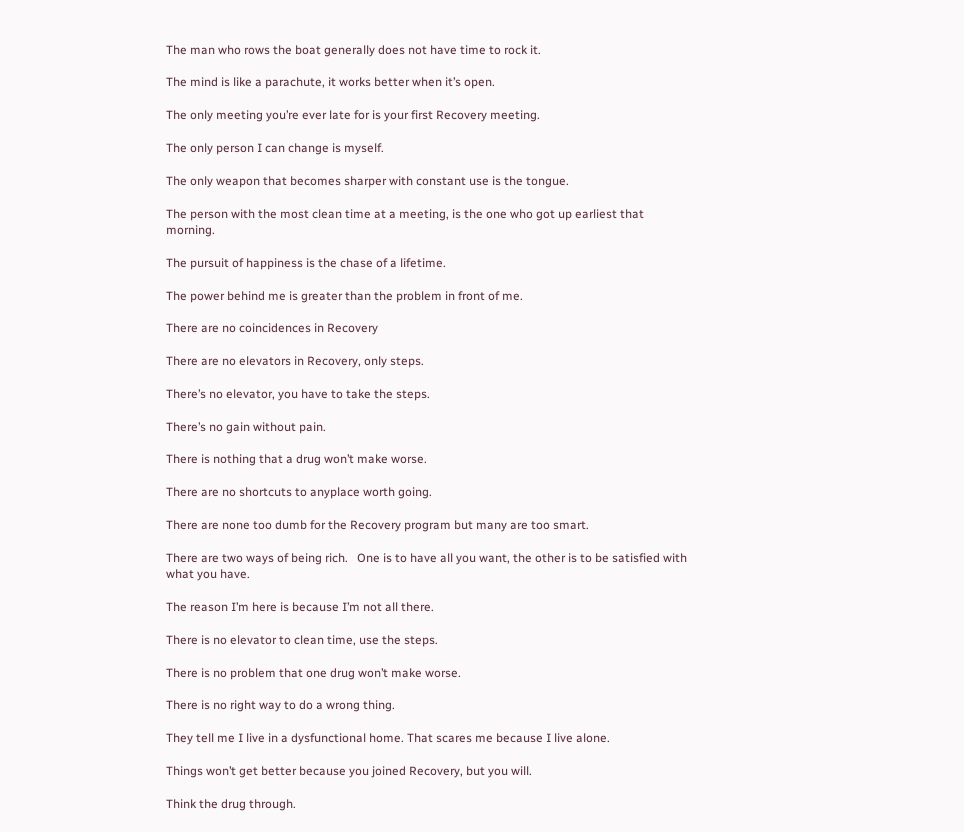The man who rows the boat generally does not have time to rock it.

The mind is like a parachute, it works better when it’s open.

The only meeting you’re ever late for is your first Recovery meeting.

The only person I can change is myself.

The only weapon that becomes sharper with constant use is the tongue.

The person with the most clean time at a meeting, is the one who got up earliest that morning.

The pursuit of happiness is the chase of a lifetime.

The power behind me is greater than the problem in front of me.

There are no coincidences in Recovery

There are no elevators in Recovery, only steps.

There’s no elevator, you have to take the steps.

There’s no gain without pain.

There is nothing that a drug won’t make worse.

There are no shortcuts to anyplace worth going.

There are none too dumb for the Recovery program but many are too smart.

There are two ways of being rich.   One is to have all you want, the other is to be satisfied with what you have.

The reason I’m here is because I’m not all there.

There is no elevator to clean time, use the steps.

There is no problem that one drug won’t make worse.

There is no right way to do a wrong thing.

They tell me I live in a dysfunctional home. That scares me because I live alone.

Things won’t get better because you joined Recovery, but you will.

Think the drug through.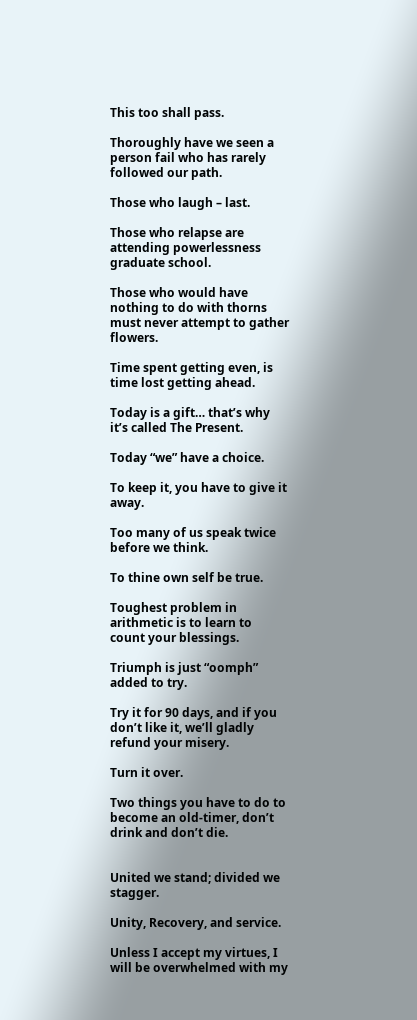This too shall pass.

Thoroughly have we seen a person fail who has rarely followed our path.

Those who laugh – last.

Those who relapse are attending powerlessness graduate school.

Those who would have nothing to do with thorns must never attempt to gather flowers.

Time spent getting even, is time lost getting ahead.

Today is a gift… that’s why it’s called The Present.

Today “we” have a choice.

To keep it, you have to give it away.

Too many of us speak twice before we think.

To thine own self be true.

Toughest problem in arithmetic is to learn to count your blessings.

Triumph is just “oomph” added to try.

Try it for 90 days, and if you don’t like it, we’ll gladly refund your misery.

Turn it over.

Two things you have to do to become an old-timer, don’t drink and don’t die.


United we stand; divided we stagger.

Unity, Recovery, and service.

Unless I accept my virtues, I will be overwhelmed with my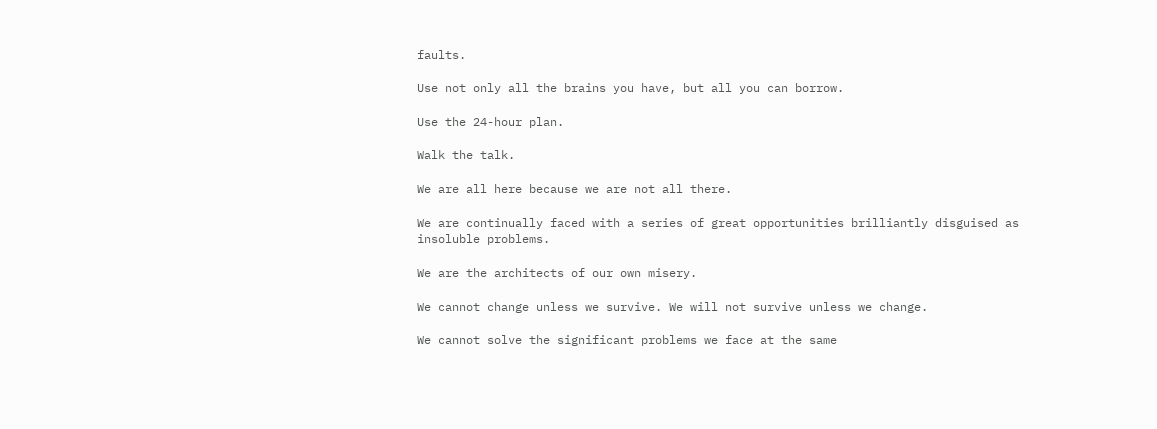faults.

Use not only all the brains you have, but all you can borrow.

Use the 24-hour plan.

Walk the talk.

We are all here because we are not all there.

We are continually faced with a series of great opportunities brilliantly disguised as insoluble problems.

We are the architects of our own misery.

We cannot change unless we survive. We will not survive unless we change.

We cannot solve the significant problems we face at the same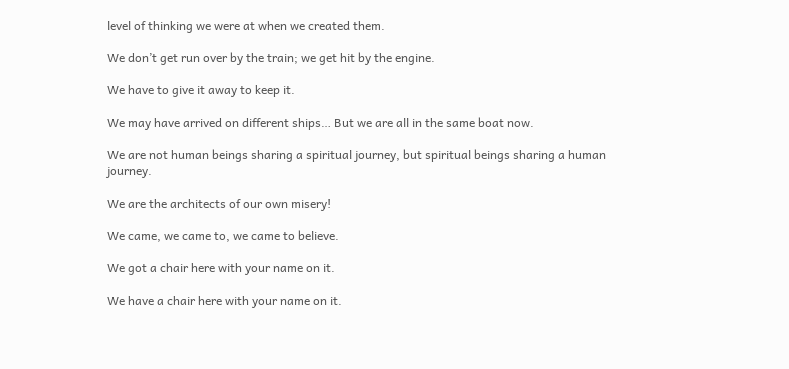level of thinking we were at when we created them.

We don’t get run over by the train; we get hit by the engine.

We have to give it away to keep it.

We may have arrived on different ships… But we are all in the same boat now.

We are not human beings sharing a spiritual journey, but spiritual beings sharing a human journey.

We are the architects of our own misery!

We came, we came to, we came to believe.

We got a chair here with your name on it.

We have a chair here with your name on it.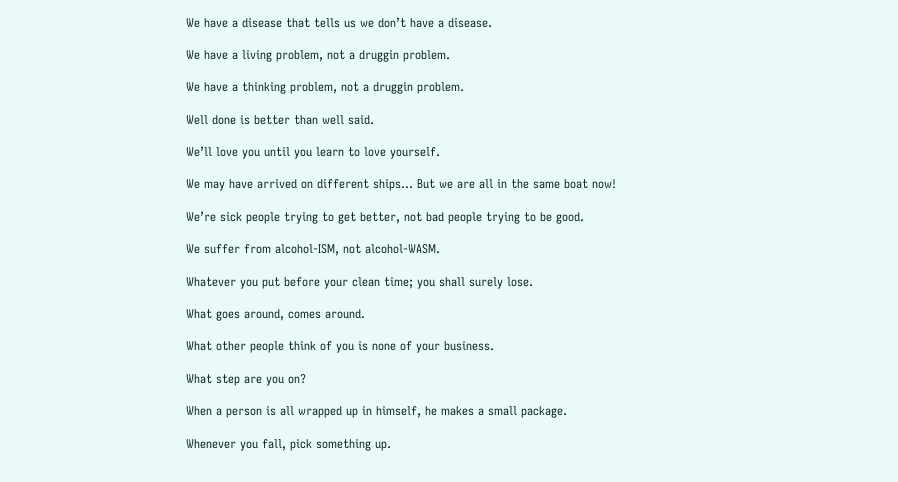We have a disease that tells us we don’t have a disease.

We have a living problem, not a druggin problem.

We have a thinking problem, not a druggin problem.

Well done is better than well said.

We’ll love you until you learn to love yourself.

We may have arrived on different ships… But we are all in the same boat now!

We’re sick people trying to get better, not bad people trying to be good.

We suffer from alcohol-ISM, not alcohol-WASM.

Whatever you put before your clean time; you shall surely lose.

What goes around, comes around.

What other people think of you is none of your business.

What step are you on?

When a person is all wrapped up in himself, he makes a small package.

Whenever you fall, pick something up.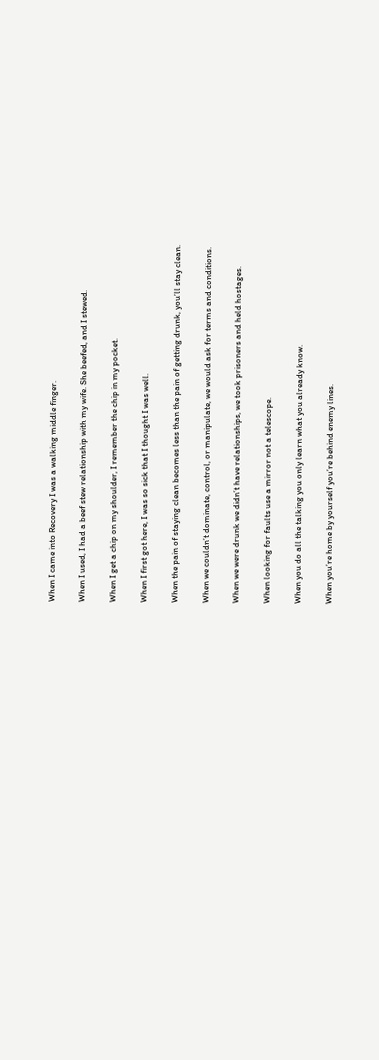When I came into Recovery I was a walking middle finger.

When I used, I had a beef stew relationship with my wife. She beefed, and I stewed.

When I get a chip on my shoulder, I remember the chip in my pocket.

When I first got here, I was so sick that I thought I was well.

When the pain of staying clean becomes less than the pain of getting drunk, you’ll stay clean.

When we couldn’t dominate, control, or manipulate, we would ask for terms and conditions.

When we were drunk we didn’t have relationships, we took prisoners and held hostages.

When looking for faults use a mirror not a telescope.

When you do all the talking you only learn what you already know.

When you’re home by yourself you’re behind enemy lines.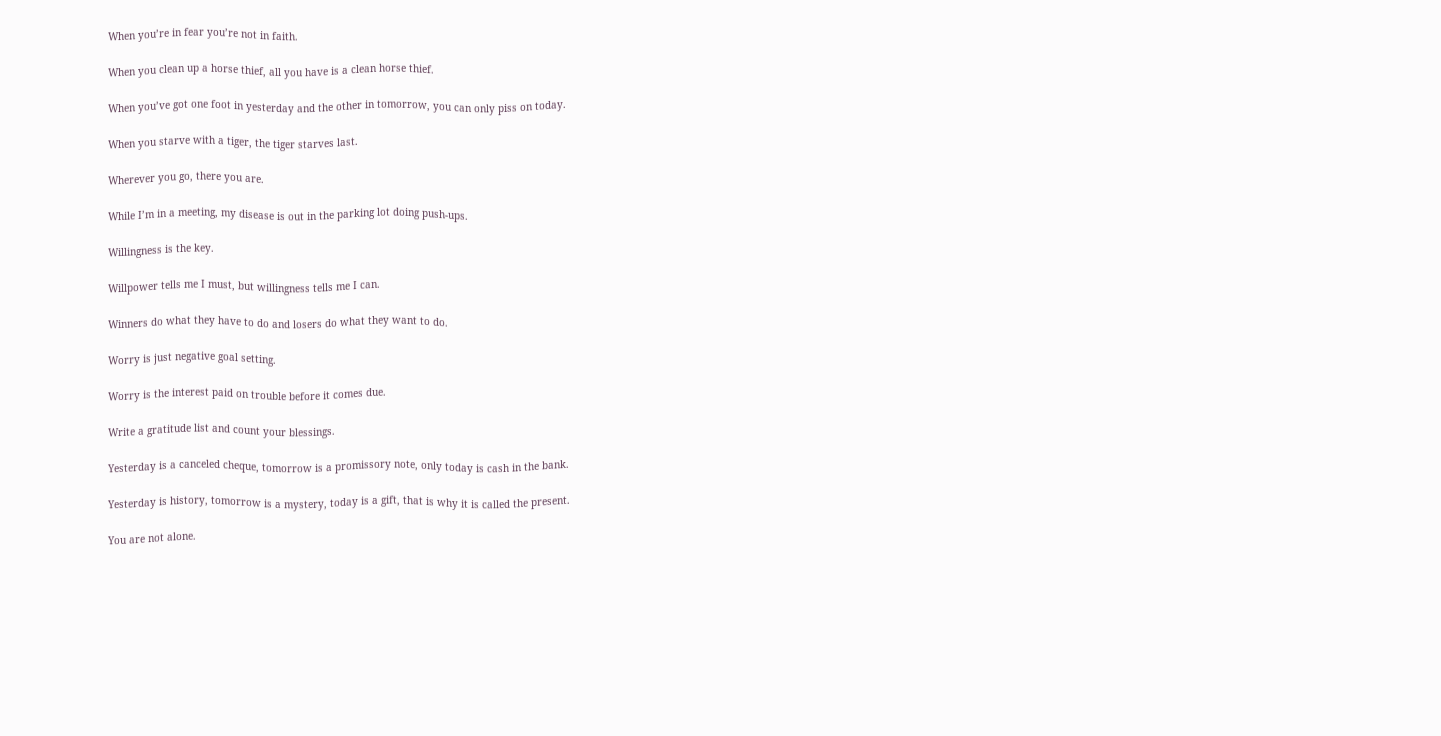When you’re in fear you’re not in faith.

When you clean up a horse thief, all you have is a clean horse thief.

When you’ve got one foot in yesterday and the other in tomorrow, you can only piss on today.

When you starve with a tiger, the tiger starves last.

Wherever you go, there you are.

While I’m in a meeting, my disease is out in the parking lot doing push-ups.

Willingness is the key.

Willpower tells me I must, but willingness tells me I can.

Winners do what they have to do and losers do what they want to do.

Worry is just negative goal setting.

Worry is the interest paid on trouble before it comes due.

Write a gratitude list and count your blessings.

Yesterday is a canceled cheque, tomorrow is a promissory note, only today is cash in the bank.

Yesterday is history, tomorrow is a mystery, today is a gift, that is why it is called the present.

You are not alone.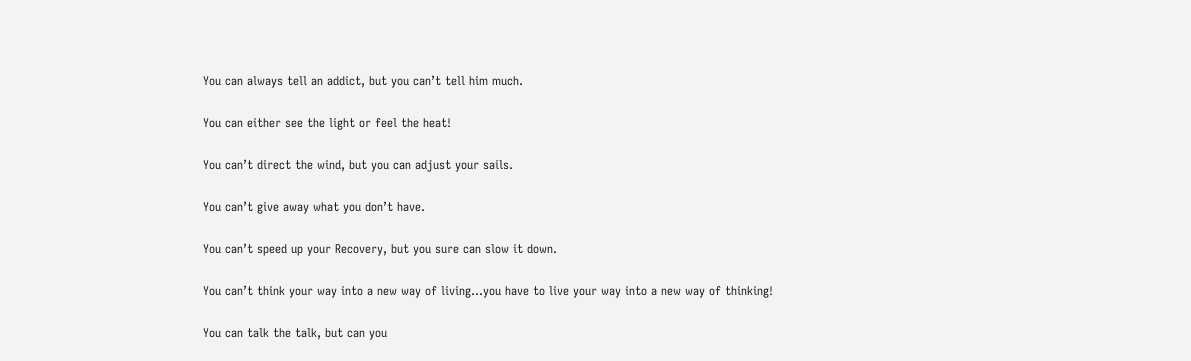You can always tell an addict, but you can’t tell him much.

You can either see the light or feel the heat!

You can’t direct the wind, but you can adjust your sails.

You can’t give away what you don’t have.

You can’t speed up your Recovery, but you sure can slow it down.

You can’t think your way into a new way of living…you have to live your way into a new way of thinking!

You can talk the talk, but can you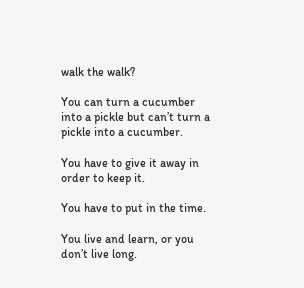walk the walk?

You can turn a cucumber into a pickle but can’t turn a pickle into a cucumber.

You have to give it away in order to keep it.

You have to put in the time.

You live and learn, or you don’t live long.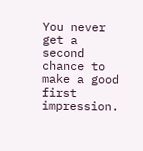You never get a second chance to make a good first impression.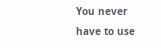You never have to use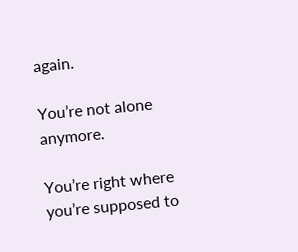again.

You’re not alone anymore.

You’re right where you’re supposed to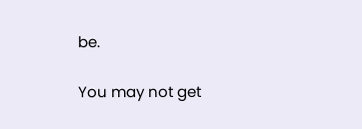be.

You may not get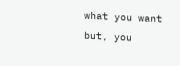what you want but, you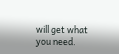will get what you need.